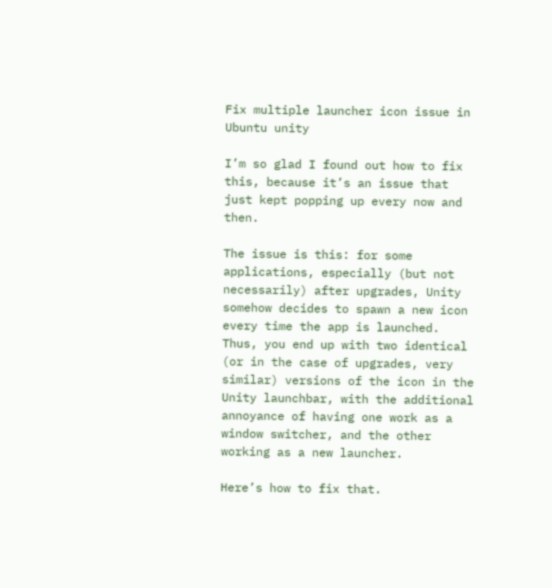Fix multiple launcher icon issue in Ubuntu unity

I’m so glad I found out how to fix this, because it’s an issue that just kept popping up every now and then.

The issue is this: for some applications, especially (but not necessarily) after upgrades, Unity somehow decides to spawn a new icon every time the app is launched. Thus, you end up with two identical (or in the case of upgrades, very similar) versions of the icon in the Unity launchbar, with the additional annoyance of having one work as a window switcher, and the other working as a new launcher.

Here’s how to fix that.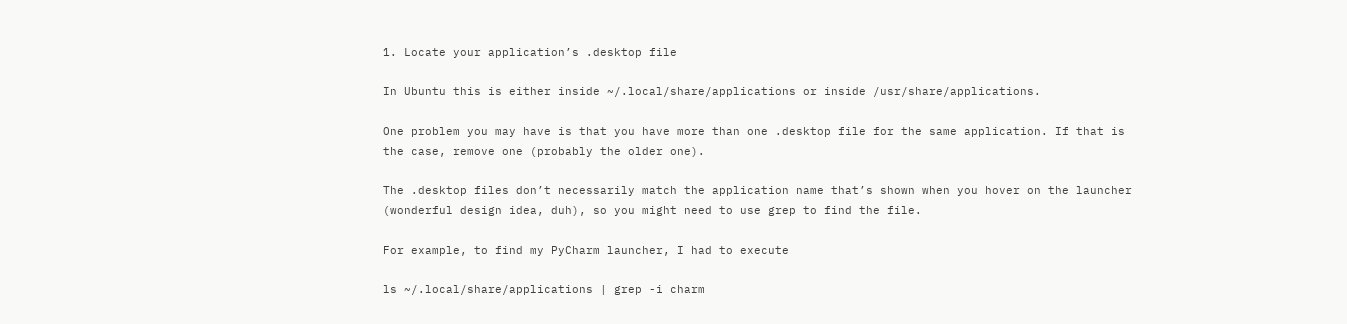1. Locate your application’s .desktop file

In Ubuntu this is either inside ~/.local/share/applications or inside /usr/share/applications.

One problem you may have is that you have more than one .desktop file for the same application. If that is the case, remove one (probably the older one).

The .desktop files don’t necessarily match the application name that’s shown when you hover on the launcher (wonderful design idea, duh), so you might need to use grep to find the file.

For example, to find my PyCharm launcher, I had to execute

ls ~/.local/share/applications | grep -i charm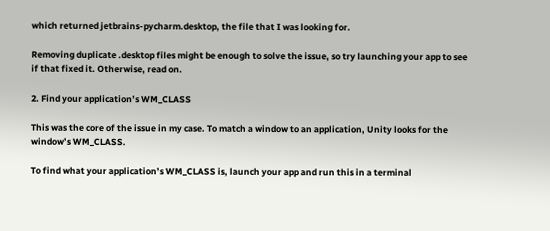which returned jetbrains-pycharm.desktop, the file that I was looking for.

Removing duplicate .desktop files might be enough to solve the issue, so try launching your app to see if that fixed it. Otherwise, read on.

2. Find your application’s WM_CLASS

This was the core of the issue in my case. To match a window to an application, Unity looks for the window’s WM_CLASS.

To find what your application’s WM_CLASS is, launch your app and run this in a terminal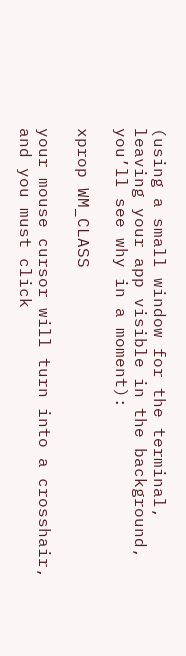(using a small window for the terminal, leaving your app visible in the background, you’ll see why in a moment):

xprop WM_CLASS

your mouse cursor will turn into a crosshair, and you must click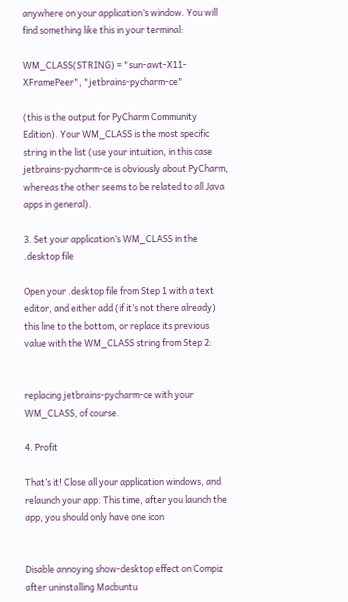anywhere on your application’s window. You will find something like this in your terminal:

WM_CLASS(STRING) = "sun-awt-X11-XFramePeer", "jetbrains-pycharm-ce"

(this is the output for PyCharm Community Edition). Your WM_CLASS is the most specific string in the list (use your intuition, in this case jetbrains-pycharm-ce is obviously about PyCharm, whereas the other seems to be related to all Java apps in general).

3. Set your application’s WM_CLASS in the .desktop file

Open your .desktop file from Step 1 with a text editor, and either add (if it’s not there already) this line to the bottom, or replace its previous value with the WM_CLASS string from Step 2:


replacing jetbrains-pycharm-ce with your WM_CLASS, of course.

4. Profit

That’s it! Close all your application windows, and relaunch your app. This time, after you launch the app, you should only have one icon


Disable annoying show-desktop effect on Compiz after uninstalling Macbuntu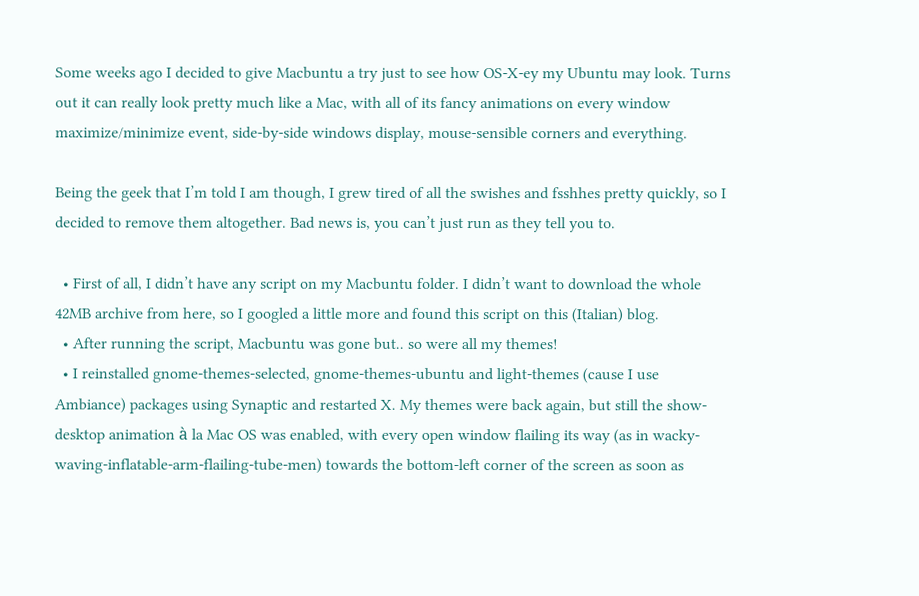Some weeks ago I decided to give Macbuntu a try just to see how OS-X-ey my Ubuntu may look. Turns out it can really look pretty much like a Mac, with all of its fancy animations on every window maximize/minimize event, side-by-side windows display, mouse-sensible corners and everything.

Being the geek that I’m told I am though, I grew tired of all the swishes and fsshhes pretty quickly, so I decided to remove them altogether. Bad news is, you can’t just run as they tell you to.

  • First of all, I didn’t have any script on my Macbuntu folder. I didn’t want to download the whole 42MB archive from here, so I googled a little more and found this script on this (Italian) blog.
  • After running the script, Macbuntu was gone but.. so were all my themes!
  • I reinstalled gnome-themes-selected, gnome-themes-ubuntu and light-themes (cause I use Ambiance) packages using Synaptic and restarted X. My themes were back again, but still the show-desktop animation à la Mac OS was enabled, with every open window flailing its way (as in wacky-waving-inflatable-arm-flailing-tube-men) towards the bottom-left corner of the screen as soon as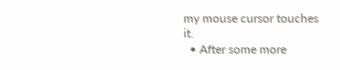my mouse cursor touches it.
  • After some more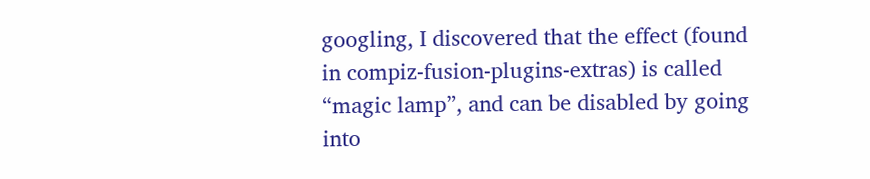googling, I discovered that the effect (found in compiz-fusion-plugins-extras) is called “magic lamp”, and can be disabled by going into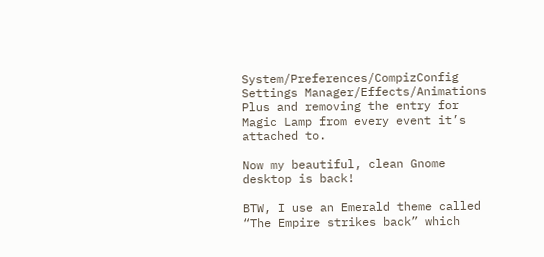System/Preferences/CompizConfig Settings Manager/Effects/Animations Plus and removing the entry for Magic Lamp from every event it’s attached to.

Now my beautiful, clean Gnome desktop is back!

BTW, I use an Emerald theme called “The Empire strikes back” which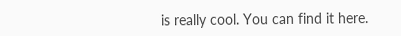is really cool. You can find it here.